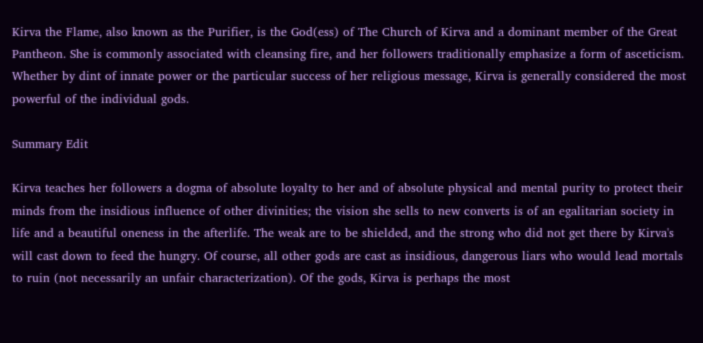Kirva the Flame, also known as the Purifier, is the God(ess) of The Church of Kirva and a dominant member of the Great Pantheon. She is commonly associated with cleansing fire, and her followers traditionally emphasize a form of asceticism. Whether by dint of innate power or the particular success of her religious message, Kirva is generally considered the most powerful of the individual gods.

Summary Edit

Kirva teaches her followers a dogma of absolute loyalty to her and of absolute physical and mental purity to protect their minds from the insidious influence of other divinities; the vision she sells to new converts is of an egalitarian society in life and a beautiful oneness in the afterlife. The weak are to be shielded, and the strong who did not get there by Kirva's will cast down to feed the hungry. Of course, all other gods are cast as insidious, dangerous liars who would lead mortals to ruin (not necessarily an unfair characterization). Of the gods, Kirva is perhaps the most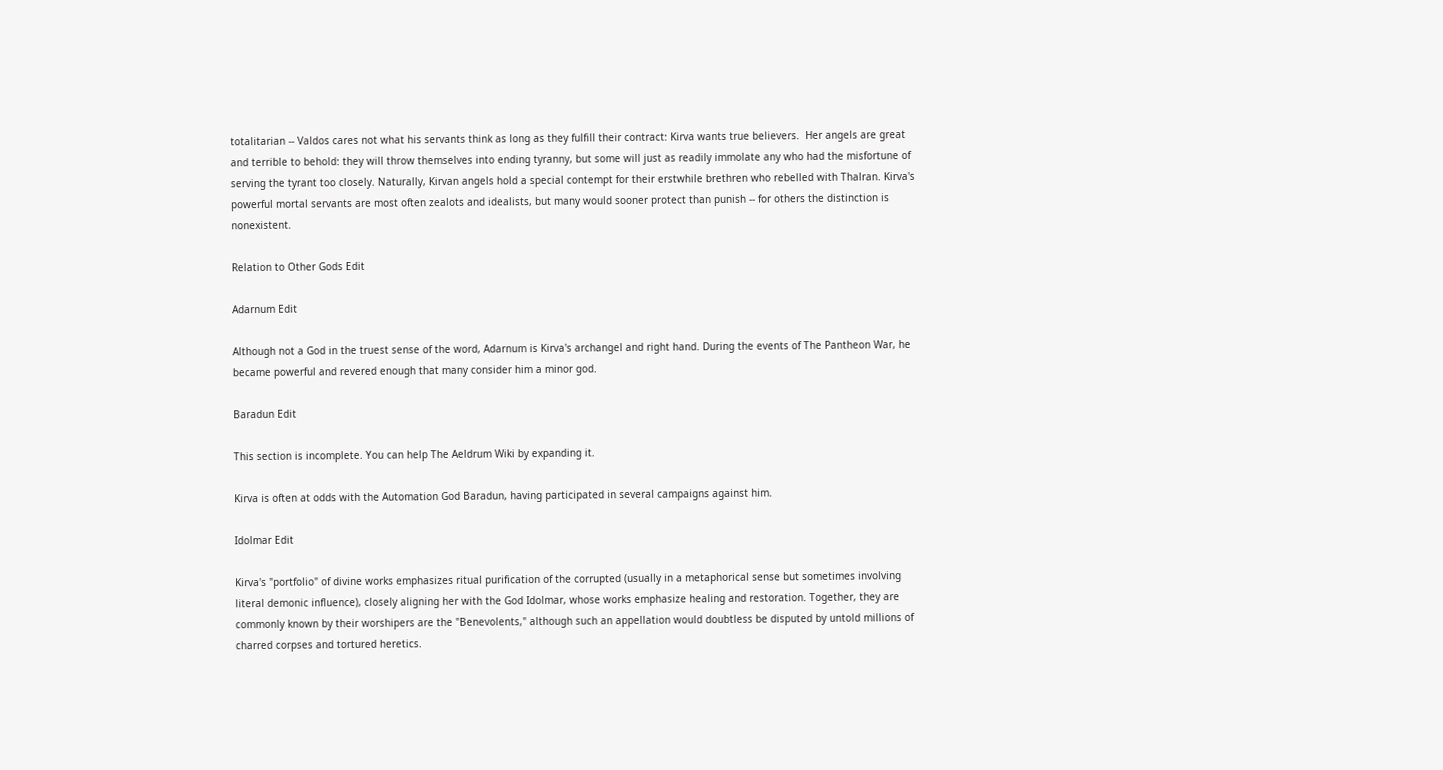totalitarian -- Valdos cares not what his servants think as long as they fulfill their contract: Kirva wants true believers.  Her angels are great and terrible to behold: they will throw themselves into ending tyranny, but some will just as readily immolate any who had the misfortune of serving the tyrant too closely. Naturally, Kirvan angels hold a special contempt for their erstwhile brethren who rebelled with Thalran. Kirva's powerful mortal servants are most often zealots and idealists, but many would sooner protect than punish -- for others the distinction is nonexistent.

Relation to Other Gods Edit

Adarnum Edit

Although not a God in the truest sense of the word, Adarnum is Kirva's archangel and right hand. During the events of The Pantheon War, he became powerful and revered enough that many consider him a minor god.

Baradun Edit

This section is incomplete. You can help The Aeldrum Wiki by expanding it.

Kirva is often at odds with the Automation God Baradun, having participated in several campaigns against him.

Idolmar Edit

Kirva's "portfolio" of divine works emphasizes ritual purification of the corrupted (usually in a metaphorical sense but sometimes involving literal demonic influence), closely aligning her with the God Idolmar, whose works emphasize healing and restoration. Together, they are commonly known by their worshipers are the "Benevolents," although such an appellation would doubtless be disputed by untold millions of charred corpses and tortured heretics.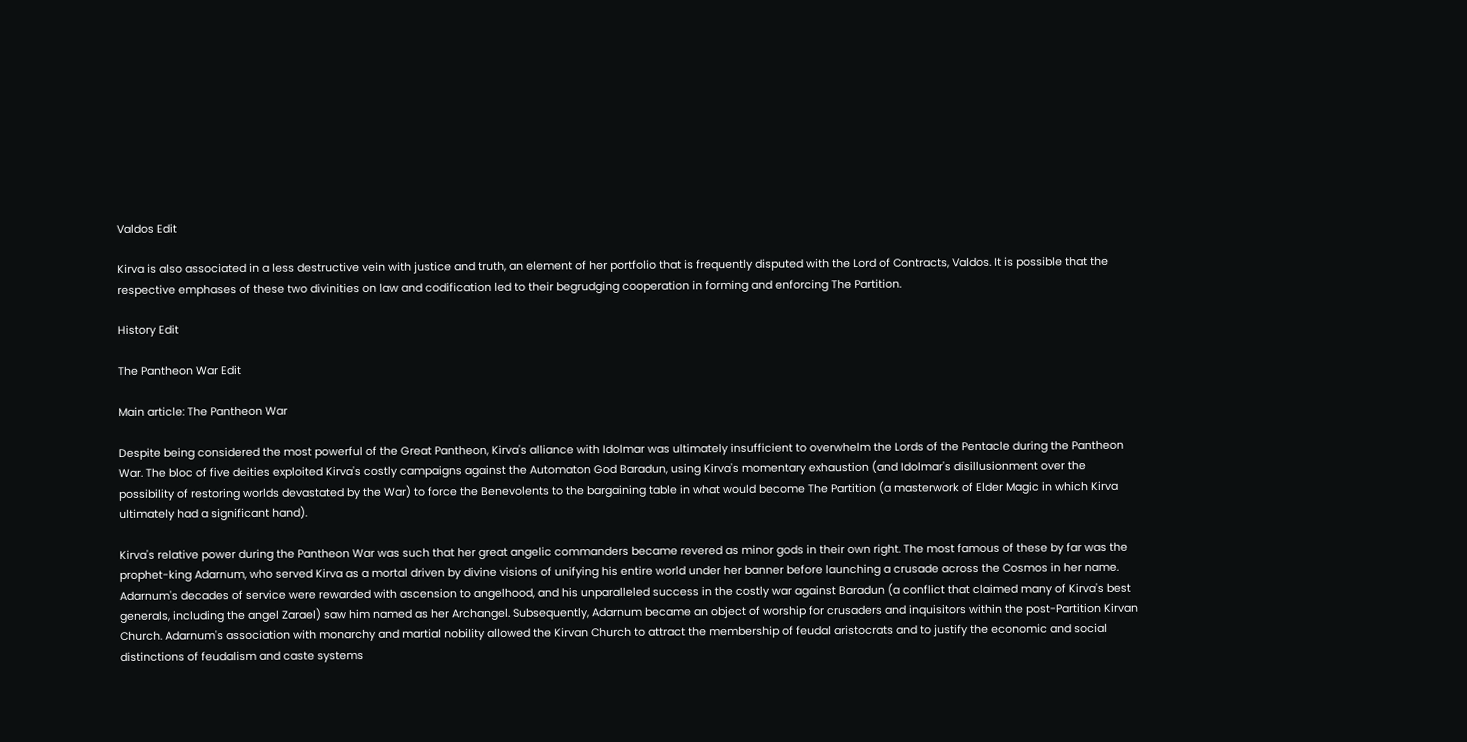Valdos Edit

Kirva is also associated in a less destructive vein with justice and truth, an element of her portfolio that is frequently disputed with the Lord of Contracts, Valdos. It is possible that the respective emphases of these two divinities on law and codification led to their begrudging cooperation in forming and enforcing The Partition.

History Edit

The Pantheon War Edit

Main article: The Pantheon War

Despite being considered the most powerful of the Great Pantheon, Kirva's alliance with Idolmar was ultimately insufficient to overwhelm the Lords of the Pentacle during the Pantheon War. The bloc of five deities exploited Kirva's costly campaigns against the Automaton God Baradun, using Kirva's momentary exhaustion (and Idolmar's disillusionment over the possibility of restoring worlds devastated by the War) to force the Benevolents to the bargaining table in what would become The Partition (a masterwork of Elder Magic in which Kirva ultimately had a significant hand).

Kirva's relative power during the Pantheon War was such that her great angelic commanders became revered as minor gods in their own right. The most famous of these by far was the prophet-king Adarnum, who served Kirva as a mortal driven by divine visions of unifying his entire world under her banner before launching a crusade across the Cosmos in her name. Adarnum's decades of service were rewarded with ascension to angelhood, and his unparalleled success in the costly war against Baradun (a conflict that claimed many of Kirva's best generals, including the angel Zarael) saw him named as her Archangel. Subsequently, Adarnum became an object of worship for crusaders and inquisitors within the post-Partition Kirvan Church. Adarnum's association with monarchy and martial nobility allowed the Kirvan Church to attract the membership of feudal aristocrats and to justify the economic and social distinctions of feudalism and caste systems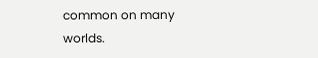common on many worlds.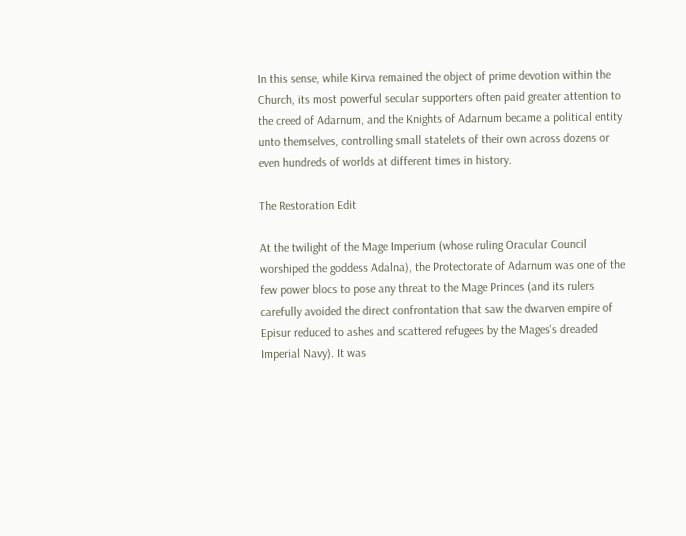In this sense, while Kirva remained the object of prime devotion within the Church, its most powerful secular supporters often paid greater attention to the creed of Adarnum, and the Knights of Adarnum became a political entity unto themselves, controlling small statelets of their own across dozens or even hundreds of worlds at different times in history.

The Restoration Edit

At the twilight of the Mage Imperium (whose ruling Oracular Council worshiped the goddess Adalna), the Protectorate of Adarnum was one of the few power blocs to pose any threat to the Mage Princes (and its rulers carefully avoided the direct confrontation that saw the dwarven empire of Episur reduced to ashes and scattered refugees by the Mages's dreaded Imperial Navy). It was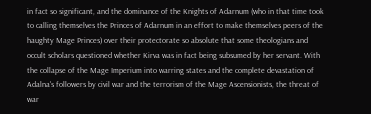in fact so significant, and the dominance of the Knights of Adarnum (who in that time took to calling themselves the Princes of Adarnum in an effort to make themselves peers of the haughty Mage Princes) over their protectorate so absolute that some theologians and occult scholars questioned whether Kirva was in fact being subsumed by her servant. With the collapse of the Mage Imperium into warring states and the complete devastation of Adalna's followers by civil war and the terrorism of the Mage Ascensionists, the threat of war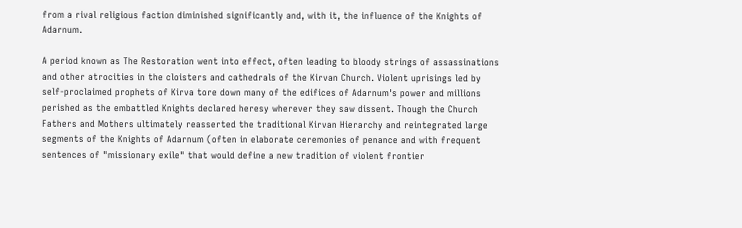from a rival religious faction diminished significantly and, with it, the influence of the Knights of Adarnum.

A period known as The Restoration went into effect, often leading to bloody strings of assassinations and other atrocities in the cloisters and cathedrals of the Kirvan Church. Violent uprisings led by self-proclaimed prophets of Kirva tore down many of the edifices of Adarnum's power and millions perished as the embattled Knights declared heresy wherever they saw dissent. Though the Church Fathers and Mothers ultimately reasserted the traditional Kirvan Hierarchy and reintegrated large segments of the Knights of Adarnum (often in elaborate ceremonies of penance and with frequent sentences of "missionary exile" that would define a new tradition of violent frontier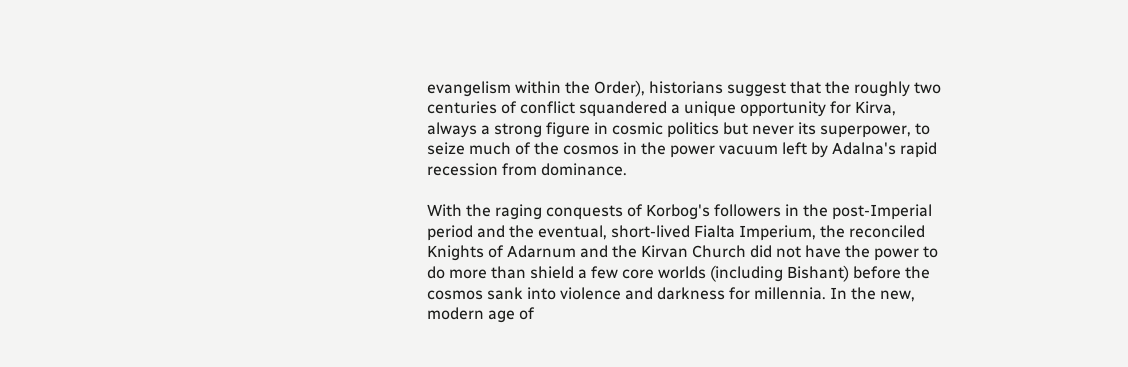evangelism within the Order), historians suggest that the roughly two centuries of conflict squandered a unique opportunity for Kirva, always a strong figure in cosmic politics but never its superpower, to seize much of the cosmos in the power vacuum left by Adalna's rapid recession from dominance.

With the raging conquests of Korbog's followers in the post-Imperial period and the eventual, short-lived Fialta Imperium, the reconciled Knights of Adarnum and the Kirvan Church did not have the power to do more than shield a few core worlds (including Bishant) before the cosmos sank into violence and darkness for millennia. In the new, modern age of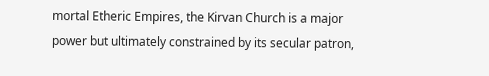mortal Etheric Empires, the Kirvan Church is a major power but ultimately constrained by its secular patron,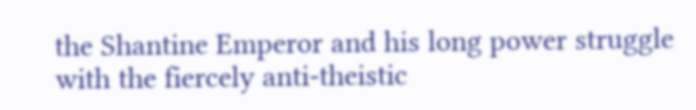the Shantine Emperor and his long power struggle with the fiercely anti-theistic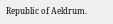Republic of Aeldrum.